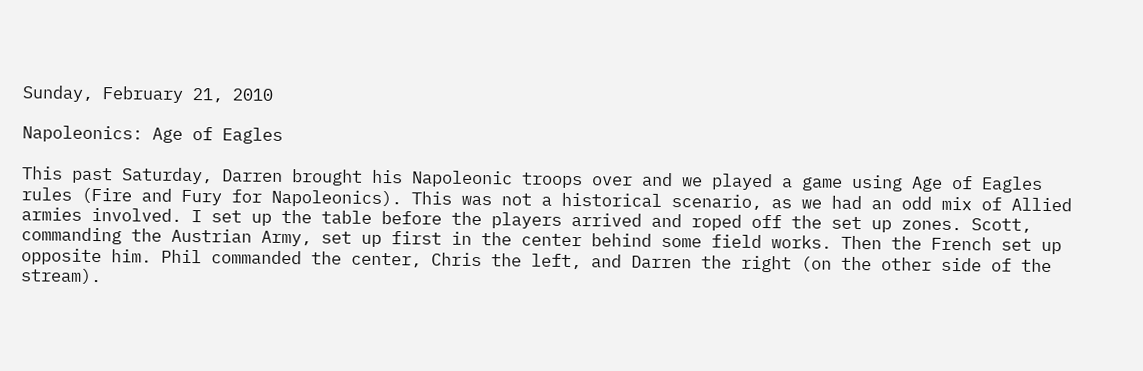Sunday, February 21, 2010

Napoleonics: Age of Eagles

This past Saturday, Darren brought his Napoleonic troops over and we played a game using Age of Eagles rules (Fire and Fury for Napoleonics). This was not a historical scenario, as we had an odd mix of Allied armies involved. I set up the table before the players arrived and roped off the set up zones. Scott, commanding the Austrian Army, set up first in the center behind some field works. Then the French set up opposite him. Phil commanded the center, Chris the left, and Darren the right (on the other side of the stream).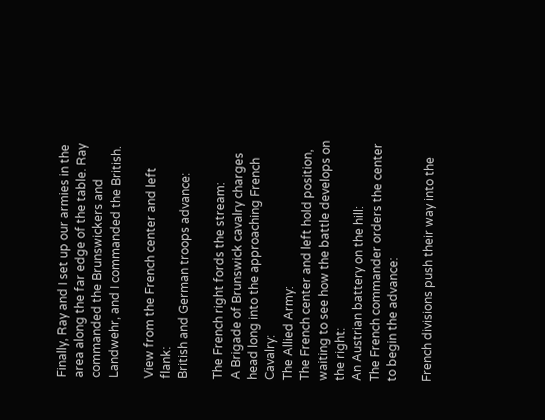Finally, Ray and I set up our armies in the area along the far edge of the table. Ray commanded the Brunswickers and Landwehr, and I commanded the British.

View from the French center and left flank:
British and German troops advance:

The French right fords the stream:
A Brigade of Brunswick cavalry charges head long into the approaching French Cavalry:
The Allied Army:
The French center and left hold position, waiting to see how the battle develops on the right:
An Austrian battery on the hill:
The French commander orders the center to begin the advance:

French divisions push their way into the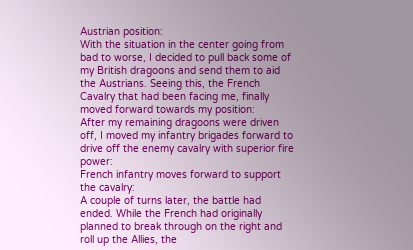Austrian position:
With the situation in the center going from bad to worse, I decided to pull back some of my British dragoons and send them to aid the Austrians. Seeing this, the French Cavalry that had been facing me, finally moved forward towards my position:
After my remaining dragoons were driven off, I moved my infantry brigades forward to drive off the enemy cavalry with superior fire power:
French infantry moves forward to support the cavalry:
A couple of turns later, the battle had ended. While the French had originally planned to break through on the right and roll up the Allies, the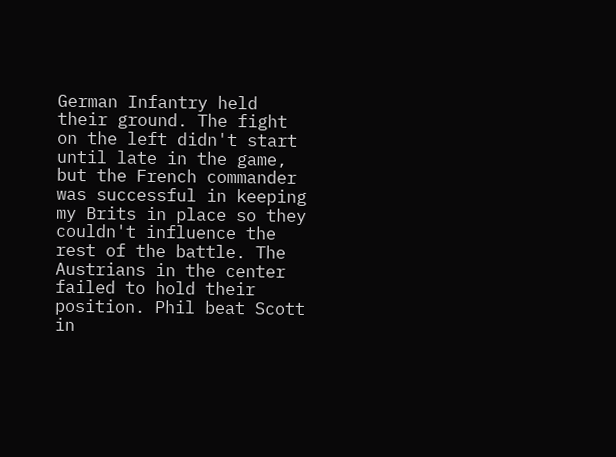German Infantry held their ground. The fight on the left didn't start until late in the game, but the French commander was successful in keeping my Brits in place so they couldn't influence the rest of the battle. The Austrians in the center failed to hold their position. Phil beat Scott in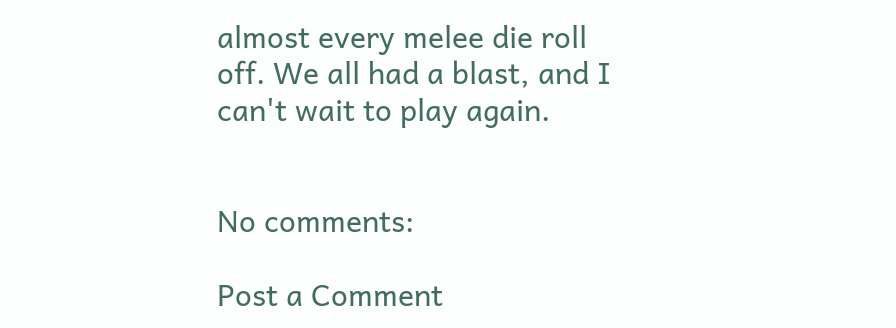almost every melee die roll off. We all had a blast, and I can't wait to play again.


No comments:

Post a Comment